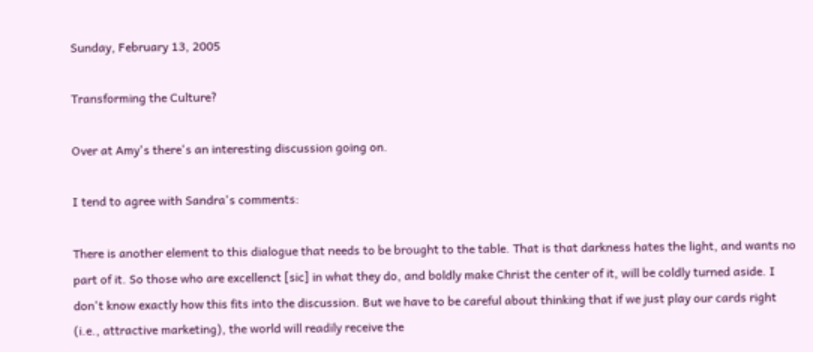Sunday, February 13, 2005

Transforming the Culture?

Over at Amy's there's an interesting discussion going on.

I tend to agree with Sandra's comments:

There is another element to this dialogue that needs to be brought to the table. That is that darkness hates the light, and wants no part of it. So those who are excellenct [sic] in what they do, and boldly make Christ the center of it, will be coldly turned aside. I don't know exactly how this fits into the discussion. But we have to be careful about thinking that if we just play our cards right (i.e., attractive marketing), the world will readily receive the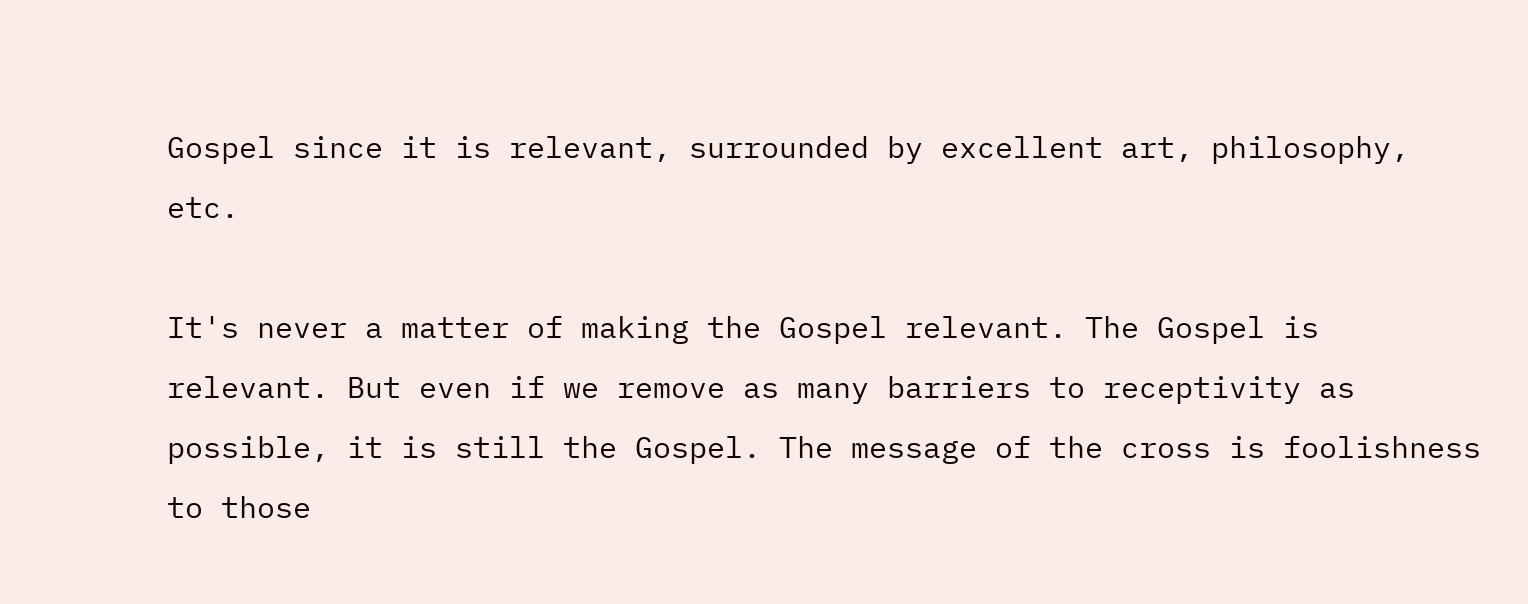Gospel since it is relevant, surrounded by excellent art, philosophy, etc.

It's never a matter of making the Gospel relevant. The Gospel is relevant. But even if we remove as many barriers to receptivity as possible, it is still the Gospel. The message of the cross is foolishness to those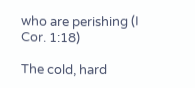who are perishing (I Cor. 1:18)

The cold, hard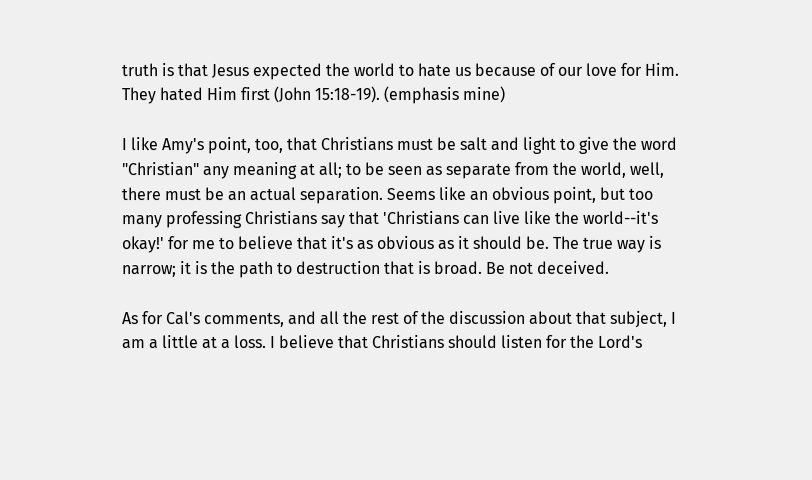truth is that Jesus expected the world to hate us because of our love for Him. They hated Him first (John 15:18-19). (emphasis mine)

I like Amy's point, too, that Christians must be salt and light to give the word "Christian" any meaning at all; to be seen as separate from the world, well, there must be an actual separation. Seems like an obvious point, but too many professing Christians say that 'Christians can live like the world--it's okay!' for me to believe that it's as obvious as it should be. The true way is narrow; it is the path to destruction that is broad. Be not deceived.

As for Cal's comments, and all the rest of the discussion about that subject, I am a little at a loss. I believe that Christians should listen for the Lord's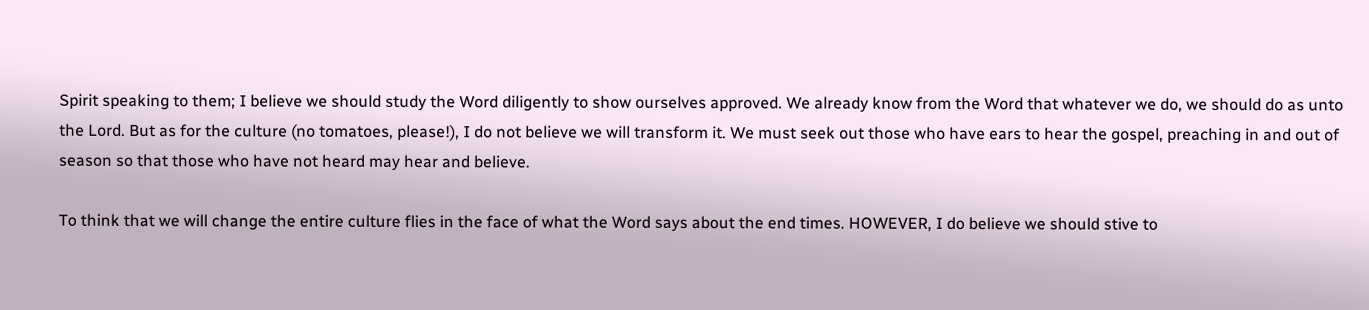Spirit speaking to them; I believe we should study the Word diligently to show ourselves approved. We already know from the Word that whatever we do, we should do as unto the Lord. But as for the culture (no tomatoes, please!), I do not believe we will transform it. We must seek out those who have ears to hear the gospel, preaching in and out of season so that those who have not heard may hear and believe.

To think that we will change the entire culture flies in the face of what the Word says about the end times. HOWEVER, I do believe we should stive to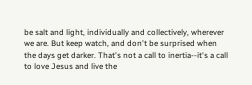be salt and light, individually and collectively, wherever we are. But keep watch, and don't be surprised when the days get darker. That's not a call to inertia--it's a call to love Jesus and live the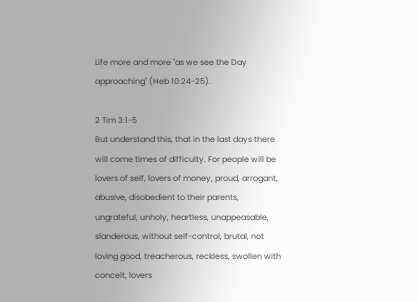Life more and more "as we see the Day approaching" (Heb 10:24-25).

2 Tim 3:1-5
But understand this, that in the last days there will come times of difficulty. For people will be lovers of self, lovers of money, proud, arrogant, abusive, disobedient to their parents, ungrateful, unholy, heartless, unappeasable, slanderous, without self-control, brutal, not loving good, treacherous, reckless, swollen with conceit, lovers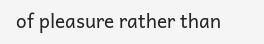of pleasure rather than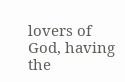lovers of God, having the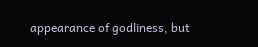appearance of godliness, but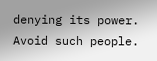denying its power. Avoid such people.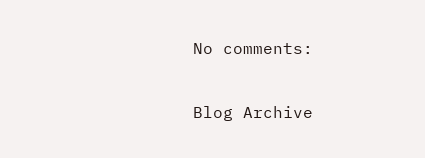No comments:

Blog Archive